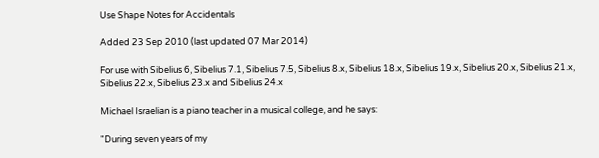Use Shape Notes for Accidentals

Added 23 Sep 2010 (last updated 07 Mar 2014)

For use with Sibelius 6, Sibelius 7.1, Sibelius 7.5, Sibelius 8.x, Sibelius 18.x, Sibelius 19.x, Sibelius 20.x, Sibelius 21.x, Sibelius 22.x, Sibelius 23.x and Sibelius 24.x

Michael Israelian is a piano teacher in a musical college, and he says:

"During seven years of my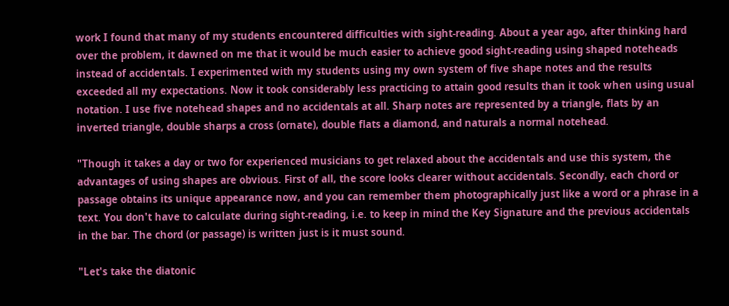work I found that many of my students encountered difficulties with sight-reading. About a year ago, after thinking hard over the problem, it dawned on me that it would be much easier to achieve good sight-reading using shaped noteheads instead of accidentals. I experimented with my students using my own system of five shape notes and the results exceeded all my expectations. Now it took considerably less practicing to attain good results than it took when using usual notation. I use five notehead shapes and no accidentals at all. Sharp notes are represented by a triangle, flats by an inverted triangle, double sharps a cross (ornate), double flats a diamond, and naturals a normal notehead.

"Though it takes a day or two for experienced musicians to get relaxed about the accidentals and use this system, the advantages of using shapes are obvious. First of all, the score looks clearer without accidentals. Secondly, each chord or passage obtains its unique appearance now, and you can remember them photographically just like a word or a phrase in a text. You don't have to calculate during sight-reading, i.e. to keep in mind the Key Signature and the previous accidentals in the bar. The chord (or passage) is written just is it must sound.

"Let's take the diatonic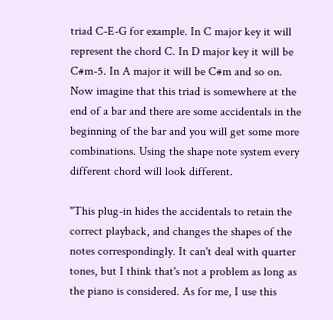triad C-E-G for example. In C major key it will represent the chord C. In D major key it will be C#m-5. In A major it will be C#m and so on. Now imagine that this triad is somewhere at the end of a bar and there are some accidentals in the beginning of the bar and you will get some more combinations. Using the shape note system every different chord will look different.

"This plug-in hides the accidentals to retain the correct playback, and changes the shapes of the notes correspondingly. It can't deal with quarter tones, but I think that's not a problem as long as the piano is considered. As for me, I use this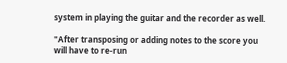system in playing the guitar and the recorder as well.

"After transposing or adding notes to the score you will have to re-run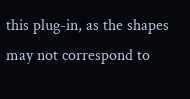this plug-in, as the shapes may not correspond to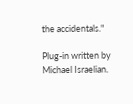the accidentals."

Plug-in written by Michael Israelian.